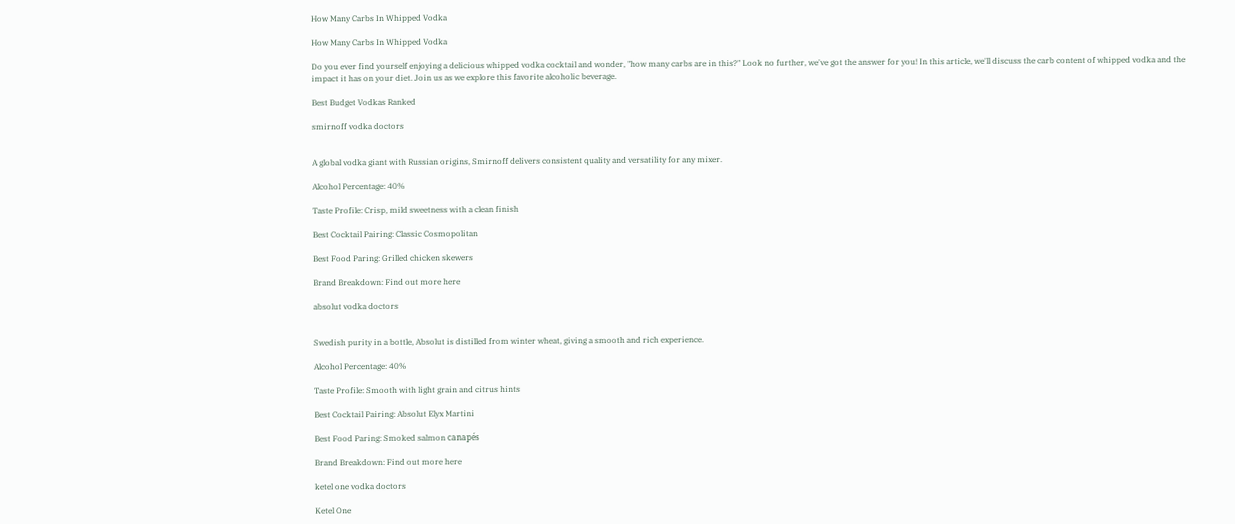How Many Carbs In Whipped Vodka

How Many Carbs In Whipped Vodka

Do you ever find yourself enjoying a delicious whipped vodka cocktail and wonder, "how many carbs are in this?" Look no further, we've got the answer for you! In this article, we'll discuss the carb content of whipped vodka and the impact it has on your diet. Join us as we explore this favorite alcoholic beverage.

Best Budget Vodkas Ranked

smirnoff vodka doctors


A global vodka giant with Russian origins, Smirnoff delivers consistent quality and versatility for any mixer.

Alcohol Percentage: 40%

Taste Profile: Crisp, mild sweetness with a clean finish

Best Cocktail Pairing: Classic Cosmopolitan

Best Food Paring: Grilled chicken skewers

Brand Breakdown: Find out more here

absolut vodka doctors


Swedish purity in a bottle, Absolut is distilled from winter wheat, giving a smooth and rich experience.

Alcohol Percentage: 40%

Taste Profile: Smooth with light grain and citrus hints

Best Cocktail Pairing: Absolut Elyx Martini

Best Food Paring: Smoked salmon canapés

Brand Breakdown: Find out more here

ketel one vodka doctors

Ketel One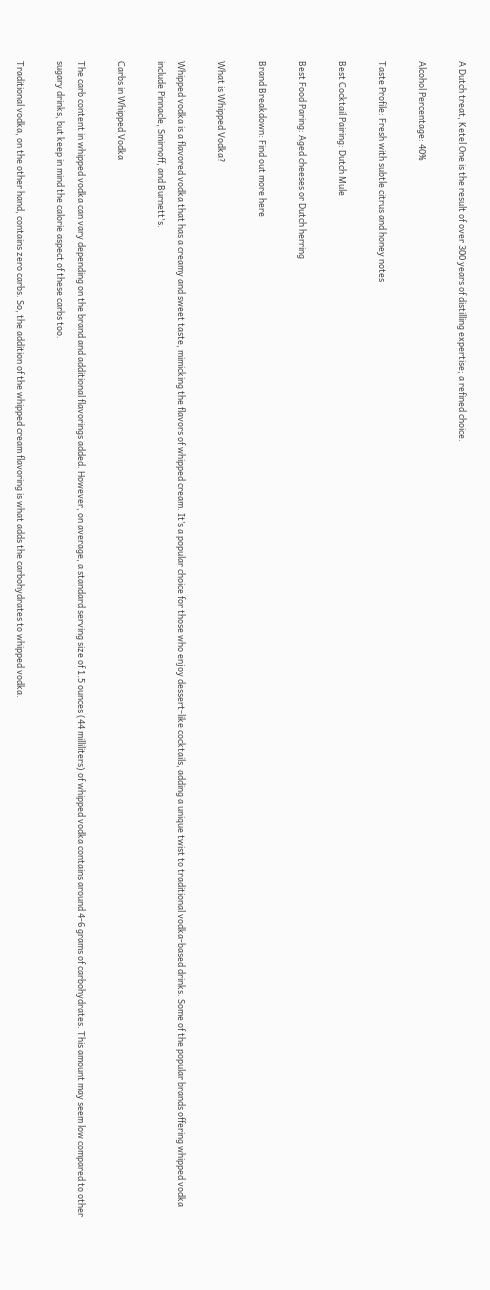A Dutch treat, Ketel One is the result of over 300 years of distilling expertise; a refined choice.

Alcohol Percentage: 40%

Taste Profile: Fresh with subtle citrus and honey notes

Best Cocktail Pairing: Dutch Mule

Best Food Paring: Aged cheeses or Dutch herring

Brand Breakdown: Find out more here

What is Whipped Vodka?

Whipped vodka is a flavored vodka that has a creamy and sweet taste, mimicking the flavors of whipped cream. It’s a popular choice for those who enjoy dessert-like cocktails, adding a unique twist to traditional vodka-based drinks. Some of the popular brands offering whipped vodka include Pinnacle, Smirnoff, and Burnett's.

Carbs in Whipped Vodka

The carb content in whipped vodka can vary depending on the brand and additional flavorings added. However, on average, a standard serving size of 1.5 ounces (44 milliliters) of whipped vodka contains around 4-6 grams of carbohydrates. This amount may seem low compared to other sugary drinks, but keep in mind the calorie aspect of these carbs too.

Traditional vodka, on the other hand, contains zero carbs. So, the addition of the whipped cream flavoring is what adds the carbohydrates to whipped vodka.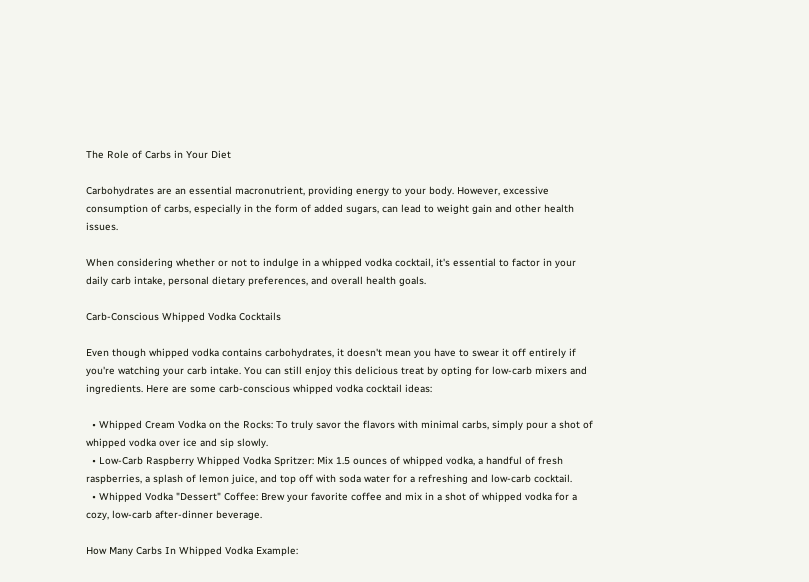The Role of Carbs in Your Diet

Carbohydrates are an essential macronutrient, providing energy to your body. However, excessive consumption of carbs, especially in the form of added sugars, can lead to weight gain and other health issues.

When considering whether or not to indulge in a whipped vodka cocktail, it's essential to factor in your daily carb intake, personal dietary preferences, and overall health goals.

Carb-Conscious Whipped Vodka Cocktails

Even though whipped vodka contains carbohydrates, it doesn't mean you have to swear it off entirely if you're watching your carb intake. You can still enjoy this delicious treat by opting for low-carb mixers and ingredients. Here are some carb-conscious whipped vodka cocktail ideas:

  • Whipped Cream Vodka on the Rocks: To truly savor the flavors with minimal carbs, simply pour a shot of whipped vodka over ice and sip slowly.
  • Low-Carb Raspberry Whipped Vodka Spritzer: Mix 1.5 ounces of whipped vodka, a handful of fresh raspberries, a splash of lemon juice, and top off with soda water for a refreshing and low-carb cocktail.
  • Whipped Vodka "Dessert" Coffee: Brew your favorite coffee and mix in a shot of whipped vodka for a cozy, low-carb after-dinner beverage.

How Many Carbs In Whipped Vodka Example: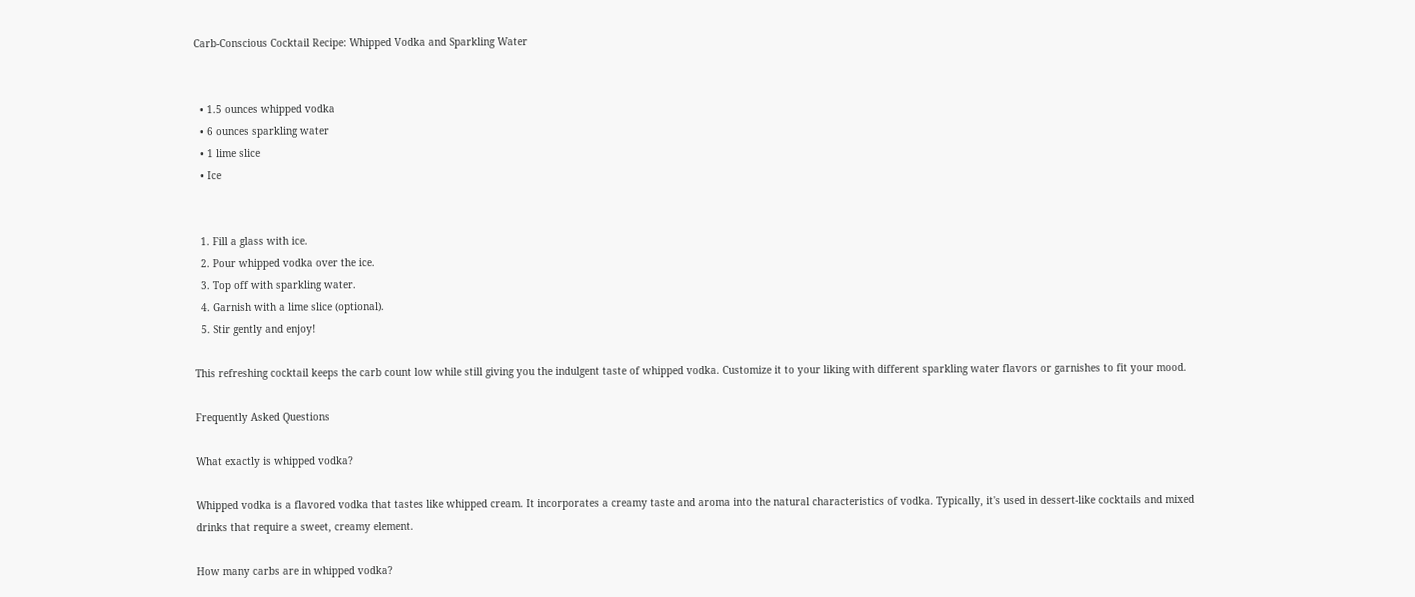Carb-Conscious Cocktail Recipe: Whipped Vodka and Sparkling Water


  • 1.5 ounces whipped vodka
  • 6 ounces sparkling water
  • 1 lime slice
  • Ice


  1. Fill a glass with ice.
  2. Pour whipped vodka over the ice.
  3. Top off with sparkling water.
  4. Garnish with a lime slice (optional).
  5. Stir gently and enjoy!

This refreshing cocktail keeps the carb count low while still giving you the indulgent taste of whipped vodka. Customize it to your liking with different sparkling water flavors or garnishes to fit your mood.

Frequently Asked Questions

What exactly is whipped vodka?

Whipped vodka is a flavored vodka that tastes like whipped cream. It incorporates a creamy taste and aroma into the natural characteristics of vodka. Typically, it's used in dessert-like cocktails and mixed drinks that require a sweet, creamy element.

How many carbs are in whipped vodka?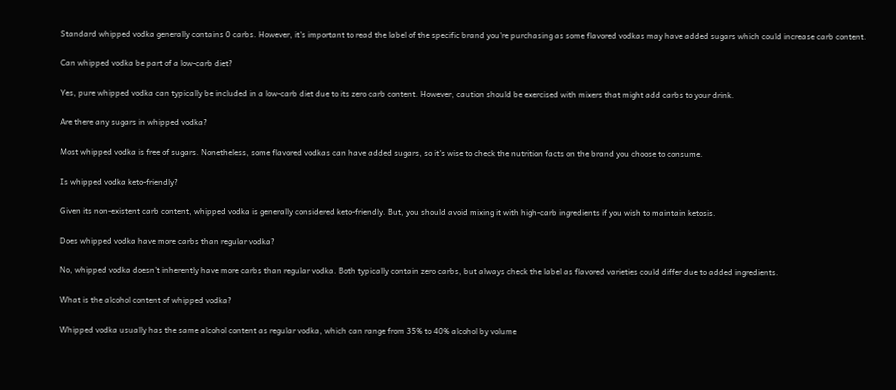Standard whipped vodka generally contains 0 carbs. However, it's important to read the label of the specific brand you're purchasing as some flavored vodkas may have added sugars which could increase carb content.

Can whipped vodka be part of a low-carb diet?

Yes, pure whipped vodka can typically be included in a low-carb diet due to its zero carb content. However, caution should be exercised with mixers that might add carbs to your drink.

Are there any sugars in whipped vodka?

Most whipped vodka is free of sugars. Nonetheless, some flavored vodkas can have added sugars, so it's wise to check the nutrition facts on the brand you choose to consume.

Is whipped vodka keto-friendly?

Given its non-existent carb content, whipped vodka is generally considered keto-friendly. But, you should avoid mixing it with high-carb ingredients if you wish to maintain ketosis.

Does whipped vodka have more carbs than regular vodka?

No, whipped vodka doesn't inherently have more carbs than regular vodka. Both typically contain zero carbs, but always check the label as flavored varieties could differ due to added ingredients.

What is the alcohol content of whipped vodka?

Whipped vodka usually has the same alcohol content as regular vodka, which can range from 35% to 40% alcohol by volume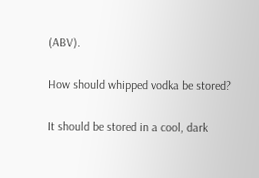(ABV).

How should whipped vodka be stored?

It should be stored in a cool, dark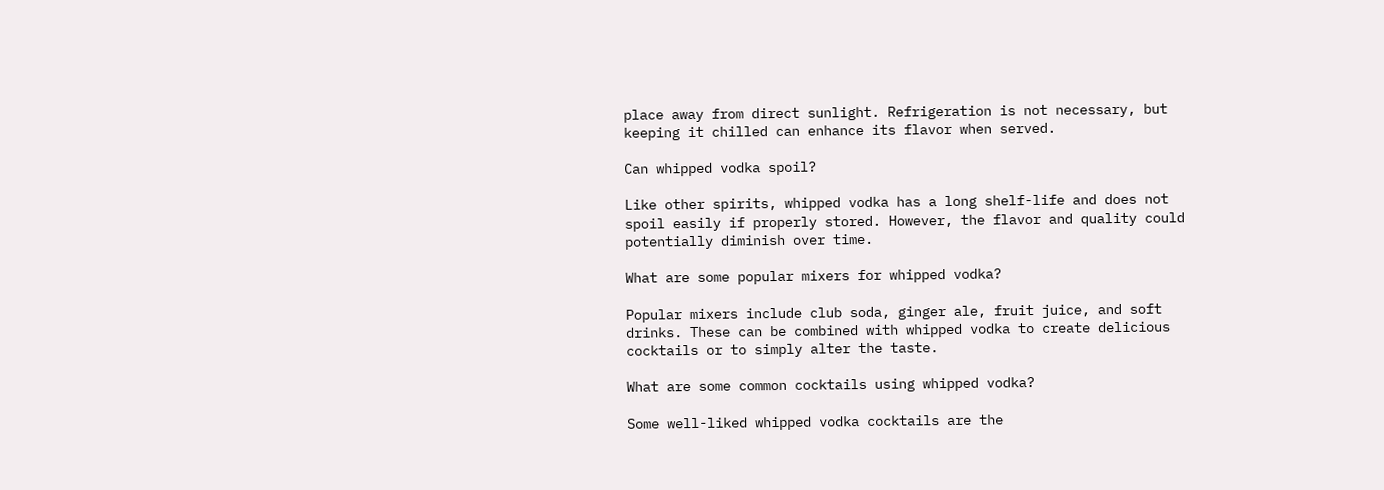place away from direct sunlight. Refrigeration is not necessary, but keeping it chilled can enhance its flavor when served.

Can whipped vodka spoil?

Like other spirits, whipped vodka has a long shelf-life and does not spoil easily if properly stored. However, the flavor and quality could potentially diminish over time.

What are some popular mixers for whipped vodka?

Popular mixers include club soda, ginger ale, fruit juice, and soft drinks. These can be combined with whipped vodka to create delicious cocktails or to simply alter the taste.

What are some common cocktails using whipped vodka?

Some well-liked whipped vodka cocktails are the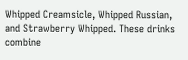Whipped Creamsicle, Whipped Russian, and Strawberry Whipped. These drinks combine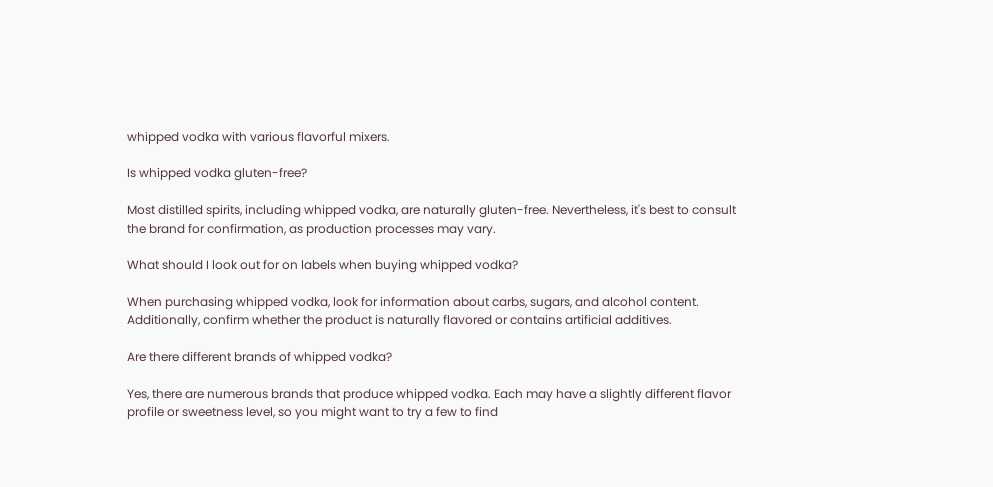whipped vodka with various flavorful mixers.

Is whipped vodka gluten-free?

Most distilled spirits, including whipped vodka, are naturally gluten-free. Nevertheless, it's best to consult the brand for confirmation, as production processes may vary.

What should I look out for on labels when buying whipped vodka?

When purchasing whipped vodka, look for information about carbs, sugars, and alcohol content. Additionally, confirm whether the product is naturally flavored or contains artificial additives.

Are there different brands of whipped vodka?

Yes, there are numerous brands that produce whipped vodka. Each may have a slightly different flavor profile or sweetness level, so you might want to try a few to find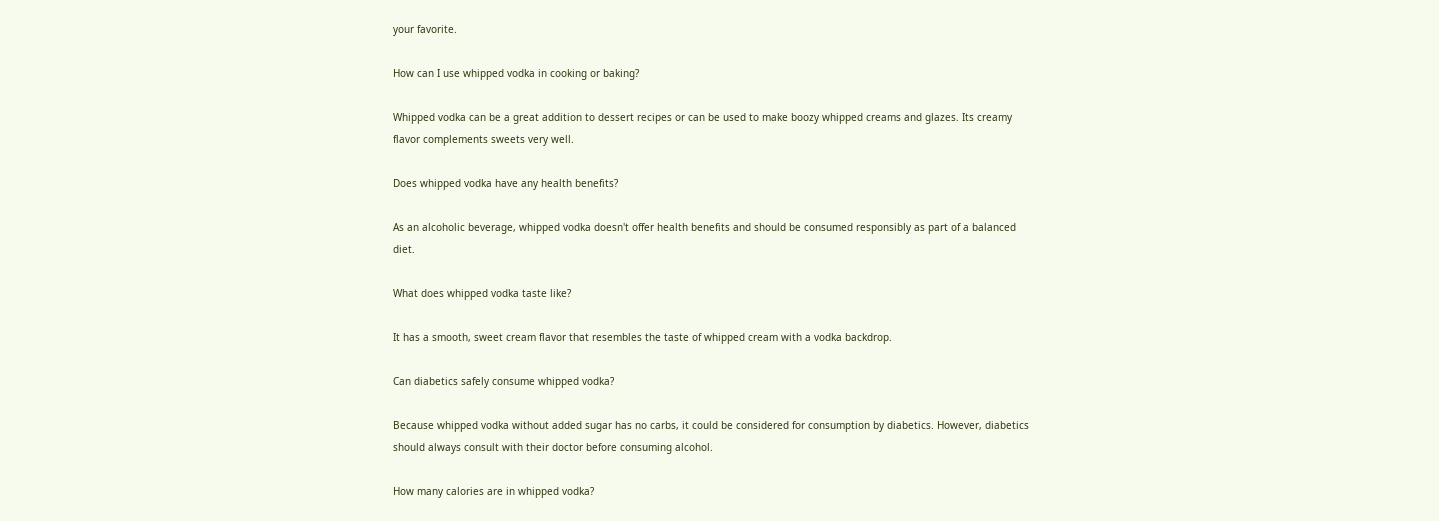your favorite.

How can I use whipped vodka in cooking or baking?

Whipped vodka can be a great addition to dessert recipes or can be used to make boozy whipped creams and glazes. Its creamy flavor complements sweets very well.

Does whipped vodka have any health benefits?

As an alcoholic beverage, whipped vodka doesn't offer health benefits and should be consumed responsibly as part of a balanced diet.

What does whipped vodka taste like?

It has a smooth, sweet cream flavor that resembles the taste of whipped cream with a vodka backdrop.

Can diabetics safely consume whipped vodka?

Because whipped vodka without added sugar has no carbs, it could be considered for consumption by diabetics. However, diabetics should always consult with their doctor before consuming alcohol.

How many calories are in whipped vodka?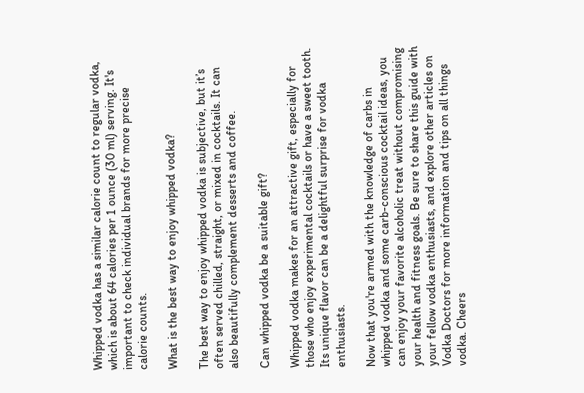Whipped vodka has a similar calorie count to regular vodka, which is about 64 calories per 1 ounce (30 ml) serving. It's important to check individual brands for more precise calorie counts.

What is the best way to enjoy whipped vodka?

The best way to enjoy whipped vodka is subjective, but it’s often served chilled, straight, or mixed in cocktails. It can also beautifully complement desserts and coffee.

Can whipped vodka be a suitable gift?

Whipped vodka makes for an attractive gift, especially for those who enjoy experimental cocktails or have a sweet tooth. Its unique flavor can be a delightful surprise for vodka enthusiasts.

Now that you're armed with the knowledge of carbs in whipped vodka and some carb-conscious cocktail ideas, you can enjoy your favorite alcoholic treat without compromising your health and fitness goals. Be sure to share this guide with your fellow vodka enthusiasts, and explore other articles on Vodka Doctors for more information and tips on all things vodka. Cheers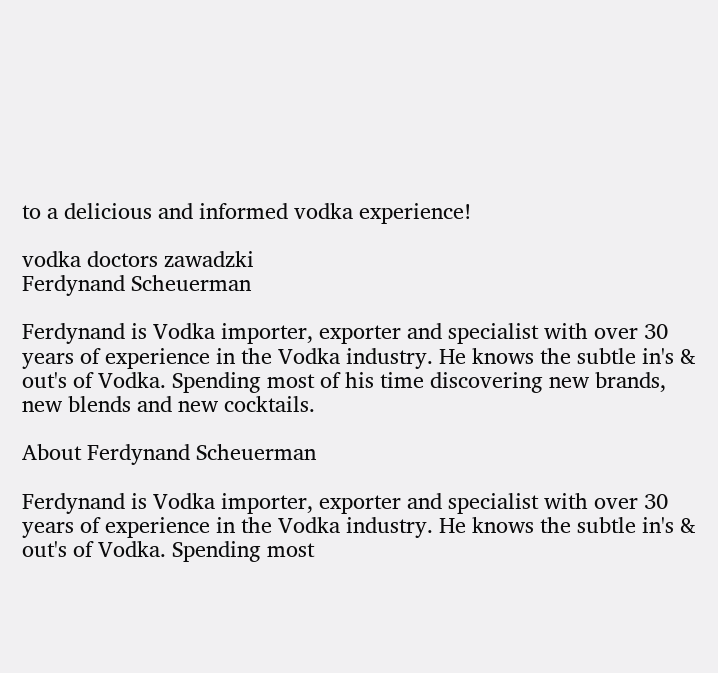to a delicious and informed vodka experience!

vodka doctors zawadzki
Ferdynand Scheuerman

Ferdynand is Vodka importer, exporter and specialist with over 30 years of experience in the Vodka industry. He knows the subtle in's & out's of Vodka. Spending most of his time discovering new brands, new blends and new cocktails.

About Ferdynand Scheuerman

Ferdynand is Vodka importer, exporter and specialist with over 30 years of experience in the Vodka industry. He knows the subtle in's & out's of Vodka. Spending most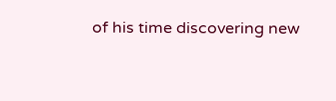of his time discovering new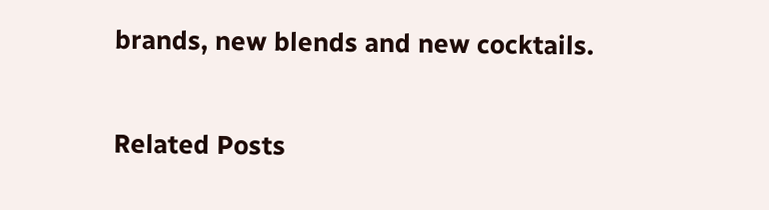brands, new blends and new cocktails.

Related Posts